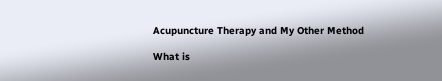Acupuncture Therapy and My Other Method

What is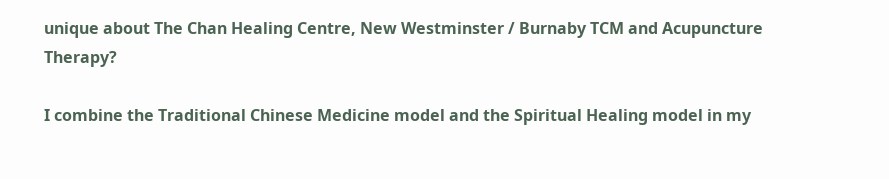unique about The Chan Healing Centre, New Westminster / Burnaby TCM and Acupuncture Therapy?

I combine the Traditional Chinese Medicine model and the Spiritual Healing model in my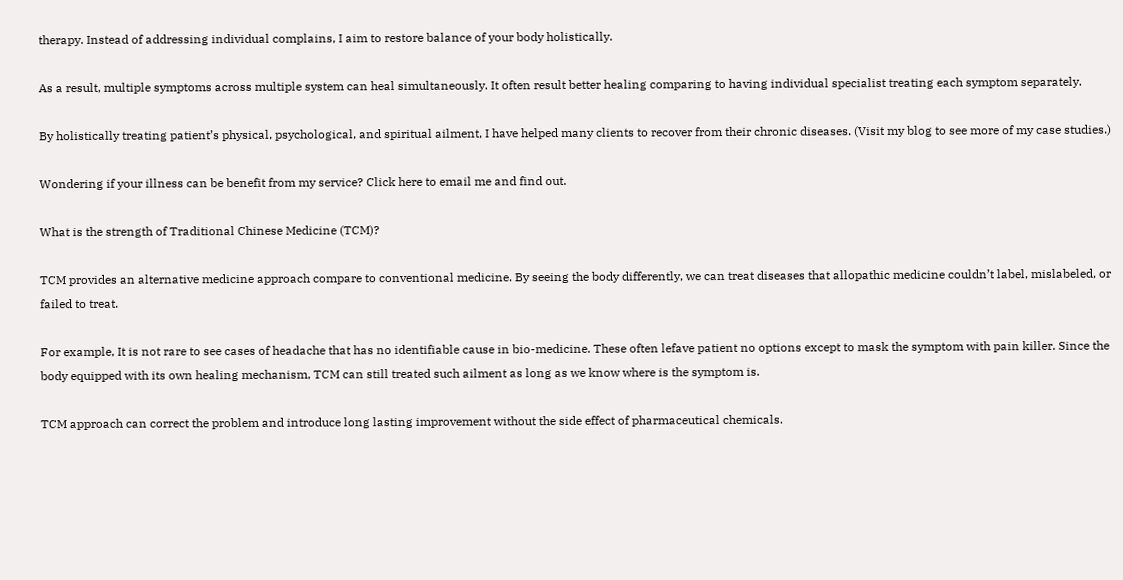therapy. Instead of addressing individual complains, I aim to restore balance of your body holistically.

As a result, multiple symptoms across multiple system can heal simultaneously. It often result better healing comparing to having individual specialist treating each symptom separately.

By holistically treating patient’s physical, psychological, and spiritual ailment, I have helped many clients to recover from their chronic diseases. (Visit my blog to see more of my case studies.)

Wondering if your illness can be benefit from my service? Click here to email me and find out.

What is the strength of Traditional Chinese Medicine (TCM)?

TCM provides an alternative medicine approach compare to conventional medicine. By seeing the body differently, we can treat diseases that allopathic medicine couldn’t label, mislabeled, or failed to treat.

For example, It is not rare to see cases of headache that has no identifiable cause in bio-medicine. These often lefave patient no options except to mask the symptom with pain killer. Since the body equipped with its own healing mechanism, TCM can still treated such ailment as long as we know where is the symptom is.

TCM approach can correct the problem and introduce long lasting improvement without the side effect of pharmaceutical chemicals.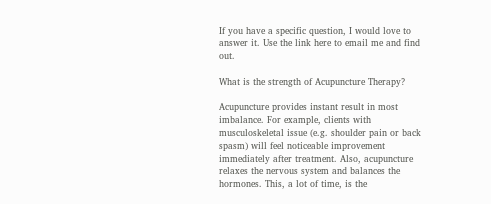If you have a specific question, I would love to answer it. Use the link here to email me and find out.

What is the strength of Acupuncture Therapy?

Acupuncture provides instant result in most imbalance. For example, clients with musculoskeletal issue (e.g. shoulder pain or back spasm) will feel noticeable improvement immediately after treatment. Also, acupuncture relaxes the nervous system and balances the hormones. This, a lot of time, is the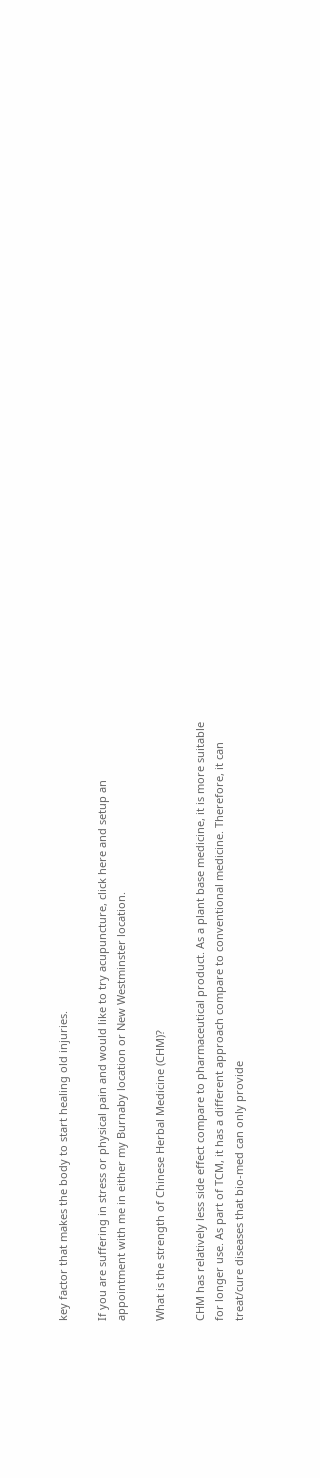key factor that makes the body to start healing old injuries.

If you are suffering in stress or physical pain and would like to try acupuncture, click here and setup an appointment with me in either my Burnaby location or New Westminster location.

What is the strength of Chinese Herbal Medicine (CHM)?

CHM has relatively less side effect compare to pharmaceutical product. As a plant base medicine, it is more suitable for longer use. As part of TCM, it has a different approach compare to conventional medicine. Therefore, it can treat/cure diseases that bio-med can only provide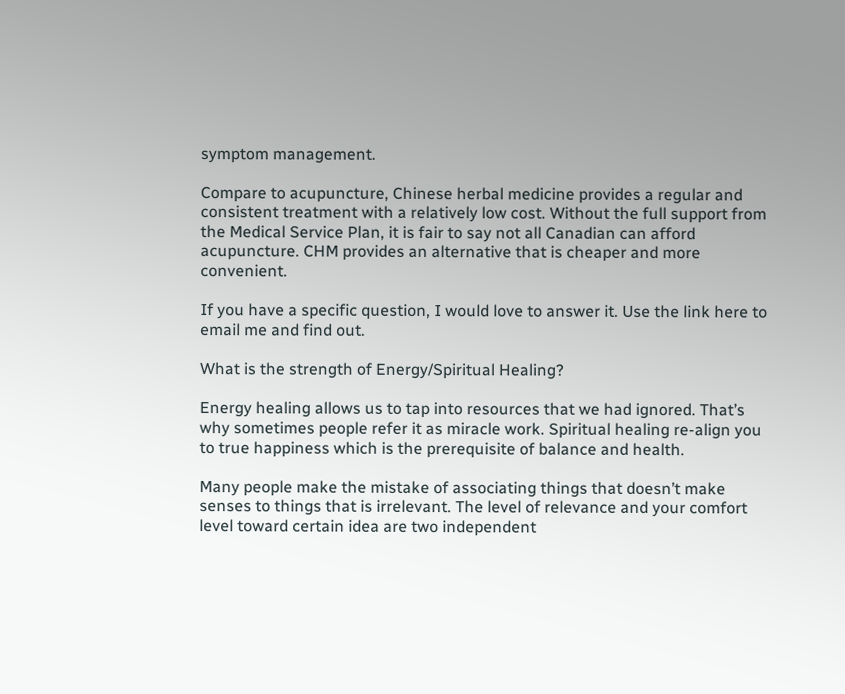symptom management.

Compare to acupuncture, Chinese herbal medicine provides a regular and consistent treatment with a relatively low cost. Without the full support from the Medical Service Plan, it is fair to say not all Canadian can afford acupuncture. CHM provides an alternative that is cheaper and more convenient.

If you have a specific question, I would love to answer it. Use the link here to email me and find out.

What is the strength of Energy/Spiritual Healing?

Energy healing allows us to tap into resources that we had ignored. That’s why sometimes people refer it as miracle work. Spiritual healing re-align you to true happiness which is the prerequisite of balance and health.

Many people make the mistake of associating things that doesn’t make senses to things that is irrelevant. The level of relevance and your comfort level toward certain idea are two independent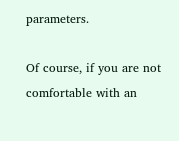parameters.

Of course, if you are not comfortable with an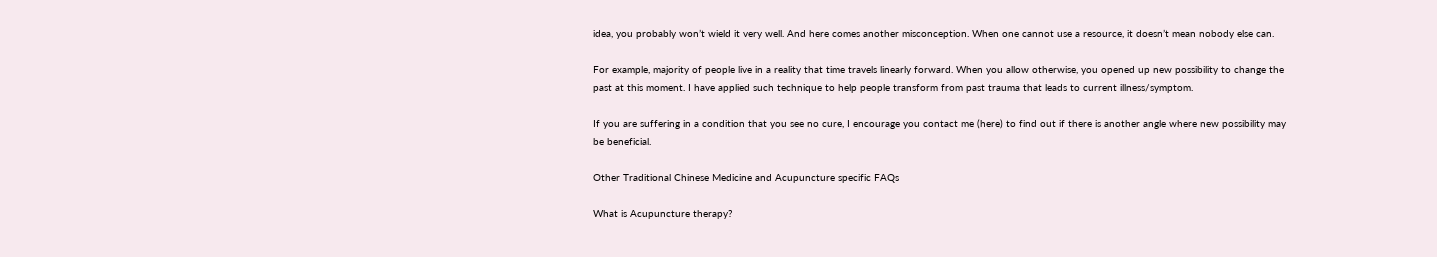idea, you probably won’t wield it very well. And here comes another misconception. When one cannot use a resource, it doesn’t mean nobody else can.

For example, majority of people live in a reality that time travels linearly forward. When you allow otherwise, you opened up new possibility to change the past at this moment. I have applied such technique to help people transform from past trauma that leads to current illness/symptom.

If you are suffering in a condition that you see no cure, I encourage you contact me (here) to find out if there is another angle where new possibility may be beneficial.

Other Traditional Chinese Medicine and Acupuncture specific FAQs

What is Acupuncture therapy?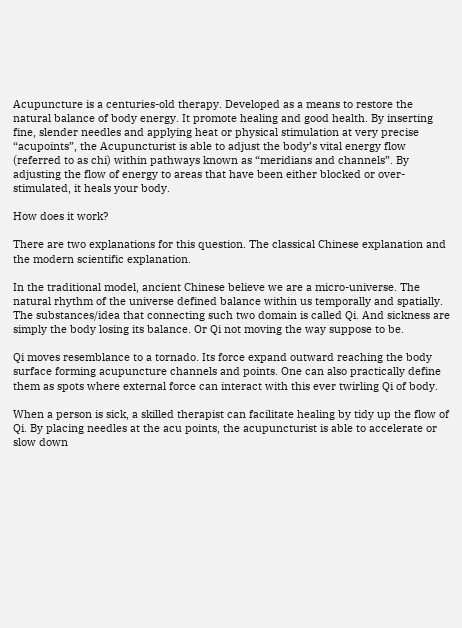Acupuncture is a centuries-old therapy. Developed as a means to restore the natural balance of body energy. It promote healing and good health. By inserting fine, slender needles and applying heat or physical stimulation at very precise “acupoints”, the Acupuncturist is able to adjust the body’s vital energy flow (referred to as chi) within pathways known as “meridians and channels”. By adjusting the flow of energy to areas that have been either blocked or over-stimulated, it heals your body.

How does it work?

There are two explanations for this question. The classical Chinese explanation and the modern scientific explanation.

In the traditional model, ancient Chinese believe we are a micro-universe. The natural rhythm of the universe defined balance within us temporally and spatially. The substances/idea that connecting such two domain is called Qi. And sickness are simply the body losing its balance. Or Qi not moving the way suppose to be.

Qi moves resemblance to a tornado. Its force expand outward reaching the body surface forming acupuncture channels and points. One can also practically define them as spots where external force can interact with this ever twirling Qi of body.

When a person is sick, a skilled therapist can facilitate healing by tidy up the flow of Qi. By placing needles at the acu points, the acupuncturist is able to accelerate or slow down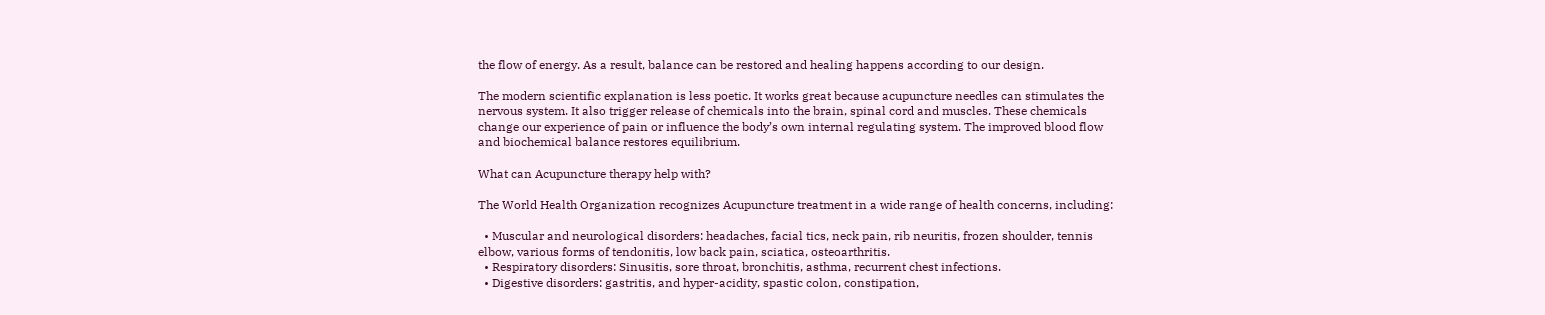the flow of energy. As a result, balance can be restored and healing happens according to our design.

The modern scientific explanation is less poetic. It works great because acupuncture needles can stimulates the nervous system. It also trigger release of chemicals into the brain, spinal cord and muscles. These chemicals change our experience of pain or influence the body’s own internal regulating system. The improved blood flow and biochemical balance restores equilibrium.

What can Acupuncture therapy help with?

The World Health Organization recognizes Acupuncture treatment in a wide range of health concerns, including:

  • Muscular and neurological disorders: headaches, facial tics, neck pain, rib neuritis, frozen shoulder, tennis elbow, various forms of tendonitis, low back pain, sciatica, osteoarthritis.
  • Respiratory disorders: Sinusitis, sore throat, bronchitis, asthma, recurrent chest infections.
  • Digestive disorders: gastritis, and hyper-acidity, spastic colon, constipation,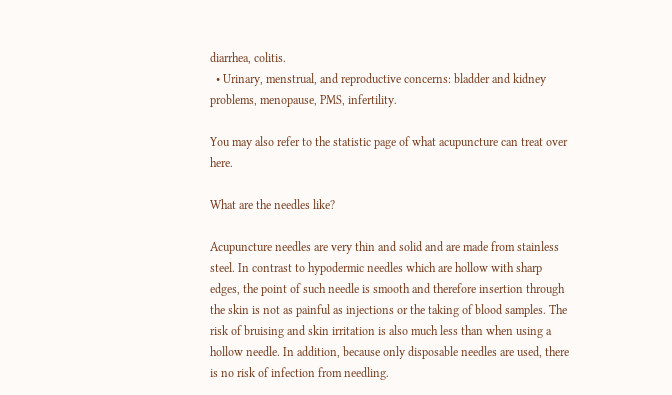diarrhea, colitis.
  • Urinary, menstrual, and reproductive concerns: bladder and kidney problems, menopause, PMS, infertility.

You may also refer to the statistic page of what acupuncture can treat over here.

What are the needles like?

Acupuncture needles are very thin and solid and are made from stainless steel. In contrast to hypodermic needles which are hollow with sharp edges, the point of such needle is smooth and therefore insertion through the skin is not as painful as injections or the taking of blood samples. The risk of bruising and skin irritation is also much less than when using a hollow needle. In addition, because only disposable needles are used, there is no risk of infection from needling.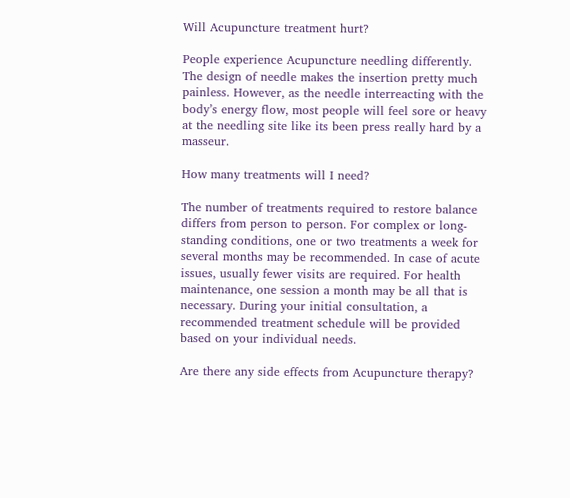Will Acupuncture treatment hurt?

People experience Acupuncture needling differently. The design of needle makes the insertion pretty much painless. However, as the needle interreacting with the body’s energy flow, most people will feel sore or heavy at the needling site like its been press really hard by a masseur.

How many treatments will I need?

The number of treatments required to restore balance differs from person to person. For complex or long-standing conditions, one or two treatments a week for several months may be recommended. In case of acute issues, usually fewer visits are required. For health maintenance, one session a month may be all that is necessary. During your initial consultation, a recommended treatment schedule will be provided based on your individual needs.

Are there any side effects from Acupuncture therapy?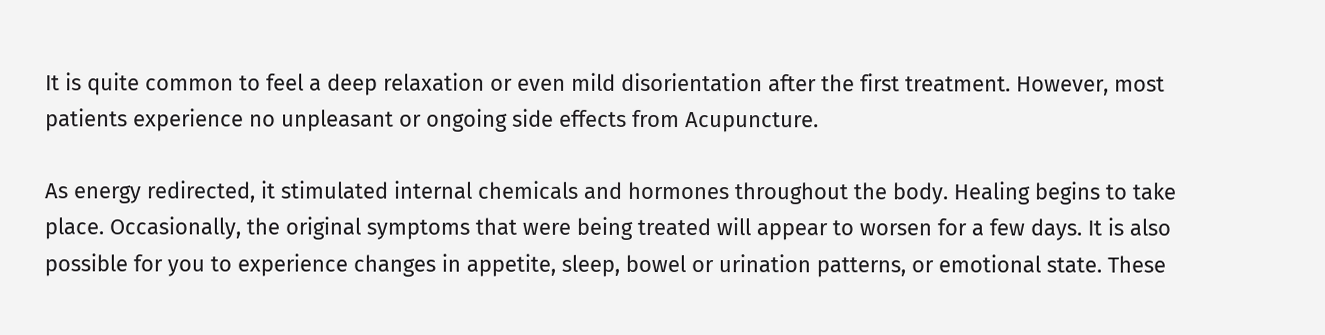It is quite common to feel a deep relaxation or even mild disorientation after the first treatment. However, most patients experience no unpleasant or ongoing side effects from Acupuncture.

As energy redirected, it stimulated internal chemicals and hormones throughout the body. Healing begins to take place. Occasionally, the original symptoms that were being treated will appear to worsen for a few days. It is also possible for you to experience changes in appetite, sleep, bowel or urination patterns, or emotional state. These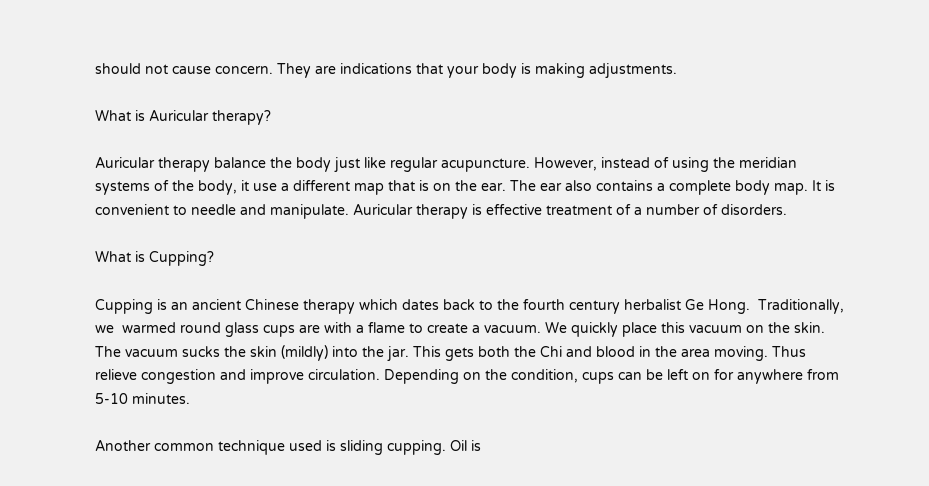should not cause concern. They are indications that your body is making adjustments.

What is Auricular therapy?

Auricular therapy balance the body just like regular acupuncture. However, instead of using the meridian systems of the body, it use a different map that is on the ear. The ear also contains a complete body map. It is convenient to needle and manipulate. Auricular therapy is effective treatment of a number of disorders.

What is Cupping?

Cupping is an ancient Chinese therapy which dates back to the fourth century herbalist Ge Hong.  Traditionally, we  warmed round glass cups are with a flame to create a vacuum. We quickly place this vacuum on the skin. The vacuum sucks the skin (mildly) into the jar. This gets both the Chi and blood in the area moving. Thus relieve congestion and improve circulation. Depending on the condition, cups can be left on for anywhere from 5-10 minutes.

Another common technique used is sliding cupping. Oil is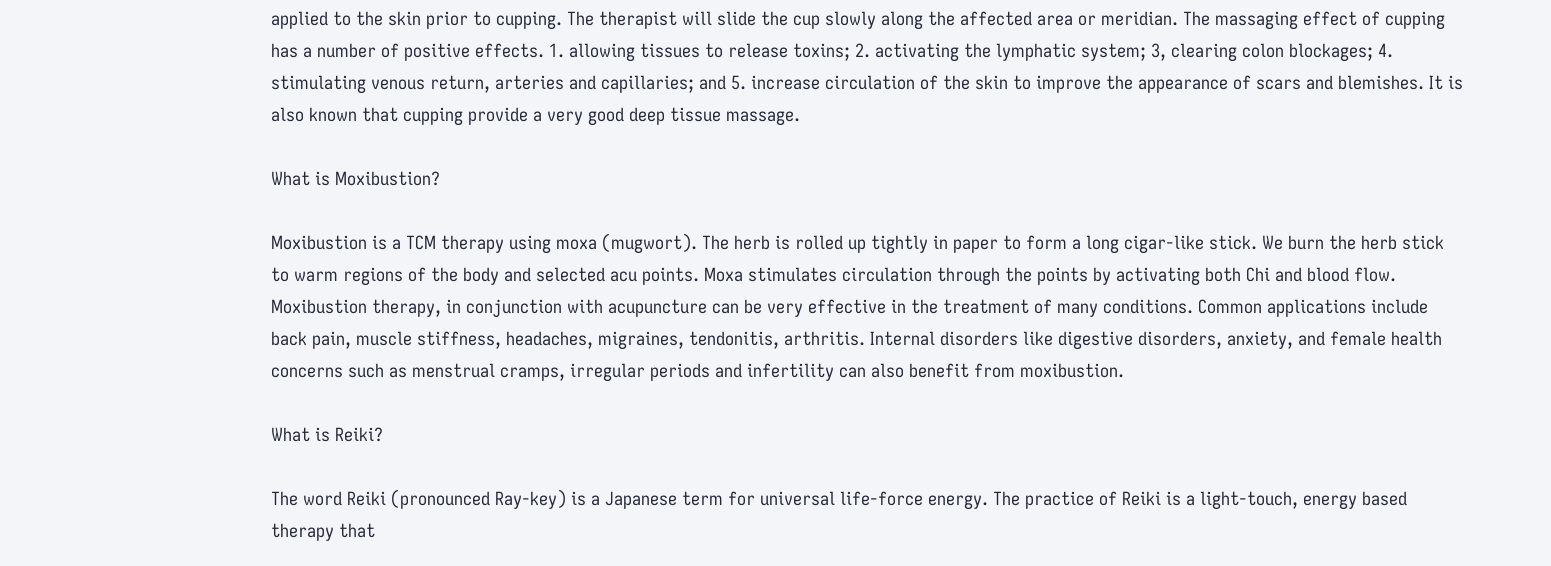applied to the skin prior to cupping. The therapist will slide the cup slowly along the affected area or meridian. The massaging effect of cupping has a number of positive effects. 1. allowing tissues to release toxins; 2. activating the lymphatic system; 3, clearing colon blockages; 4. stimulating venous return, arteries and capillaries; and 5. increase circulation of the skin to improve the appearance of scars and blemishes. It is also known that cupping provide a very good deep tissue massage.

What is Moxibustion?

Moxibustion is a TCM therapy using moxa (mugwort). The herb is rolled up tightly in paper to form a long cigar-like stick. We burn the herb stick to warm regions of the body and selected acu points. Moxa stimulates circulation through the points by activating both Chi and blood flow. Moxibustion therapy, in conjunction with acupuncture can be very effective in the treatment of many conditions. Common applications include back pain, muscle stiffness, headaches, migraines, tendonitis, arthritis. Internal disorders like digestive disorders, anxiety, and female health concerns such as menstrual cramps, irregular periods and infertility can also benefit from moxibustion.

What is Reiki?

The word Reiki (pronounced Ray-key) is a Japanese term for universal life-force energy. The practice of Reiki is a light-touch, energy based therapy that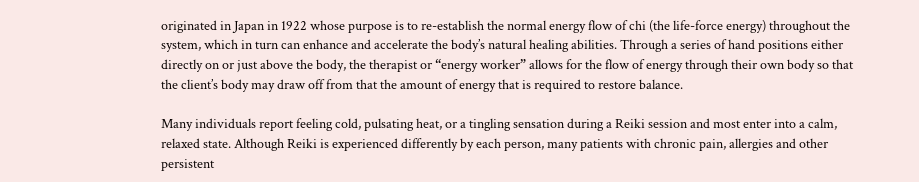originated in Japan in 1922 whose purpose is to re-establish the normal energy flow of chi (the life-force energy) throughout the system, which in turn can enhance and accelerate the body’s natural healing abilities. Through a series of hand positions either directly on or just above the body, the therapist or “energy worker” allows for the flow of energy through their own body so that the client’s body may draw off from that the amount of energy that is required to restore balance.

Many individuals report feeling cold, pulsating heat, or a tingling sensation during a Reiki session and most enter into a calm, relaxed state. Although Reiki is experienced differently by each person, many patients with chronic pain, allergies and other persistent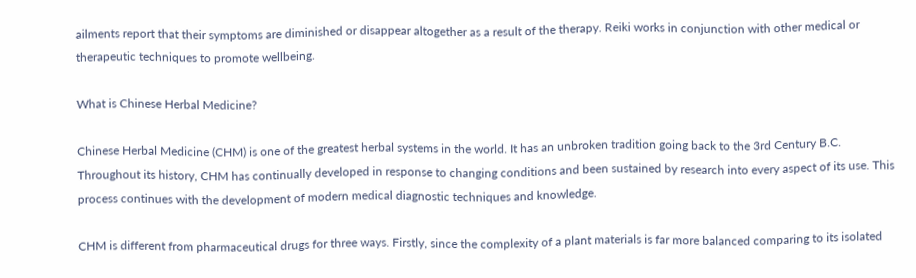ailments report that their symptoms are diminished or disappear altogether as a result of the therapy. Reiki works in conjunction with other medical or therapeutic techniques to promote wellbeing.

What is Chinese Herbal Medicine?

Chinese Herbal Medicine (CHM) is one of the greatest herbal systems in the world. It has an unbroken tradition going back to the 3rd Century B.C. Throughout its history, CHM has continually developed in response to changing conditions and been sustained by research into every aspect of its use. This process continues with the development of modern medical diagnostic techniques and knowledge.

CHM is different from pharmaceutical drugs for three ways. Firstly, since the complexity of a plant materials is far more balanced comparing to its isolated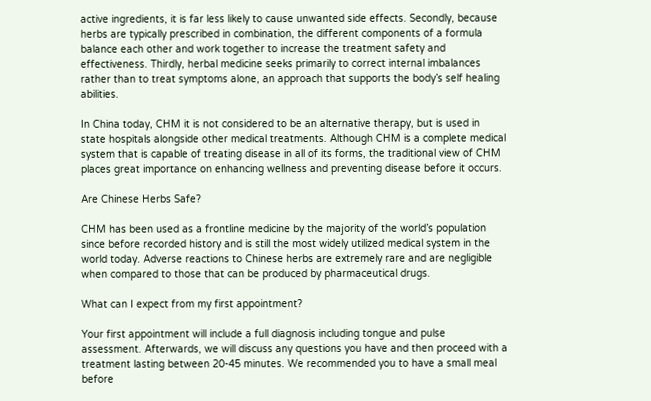active ingredients, it is far less likely to cause unwanted side effects. Secondly, because herbs are typically prescribed in combination, the different components of a formula balance each other and work together to increase the treatment safety and effectiveness. Thirdly, herbal medicine seeks primarily to correct internal imbalances rather than to treat symptoms alone, an approach that supports the body’s self healing abilities.

In China today, CHM it is not considered to be an alternative therapy, but is used in state hospitals alongside other medical treatments. Although CHM is a complete medical system that is capable of treating disease in all of its forms, the traditional view of CHM places great importance on enhancing wellness and preventing disease before it occurs.

Are Chinese Herbs Safe?

CHM has been used as a frontline medicine by the majority of the world’s population since before recorded history and is still the most widely utilized medical system in the world today. Adverse reactions to Chinese herbs are extremely rare and are negligible when compared to those that can be produced by pharmaceutical drugs.

What can I expect from my first appointment?

Your first appointment will include a full diagnosis including tongue and pulse assessment. Afterwards, we will discuss any questions you have and then proceed with a treatment lasting between 20-45 minutes. We recommended you to have a small meal before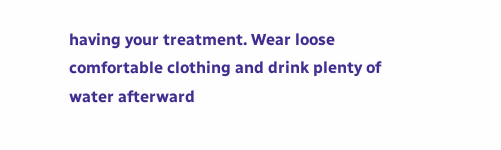having your treatment. Wear loose comfortable clothing and drink plenty of water afterward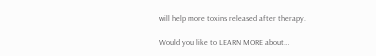will help more toxins released after therapy.

Would you like to LEARN MORE about…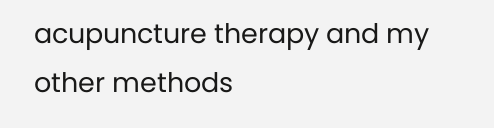acupuncture therapy and my other methods